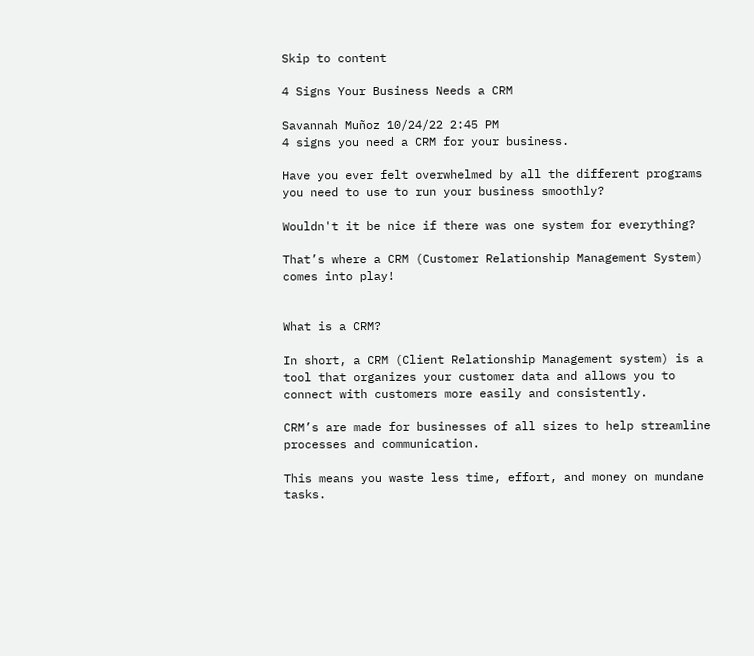Skip to content

4 Signs Your Business Needs a CRM

Savannah Muñoz 10/24/22 2:45 PM
4 signs you need a CRM for your business.

Have you ever felt overwhelmed by all the different programs you need to use to run your business smoothly?

Wouldn't it be nice if there was one system for everything?

That’s where a CRM (Customer Relationship Management System) comes into play!


What is a CRM?

In short, a CRM (Client Relationship Management system) is a tool that organizes your customer data and allows you to connect with customers more easily and consistently.

CRM’s are made for businesses of all sizes to help streamline processes and communication.

This means you waste less time, effort, and money on mundane tasks.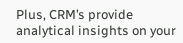Plus, CRM’s provide analytical insights on your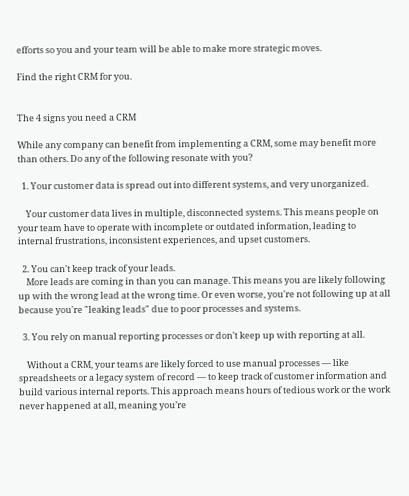efforts so you and your team will be able to make more strategic moves.

Find the right CRM for you.


The 4 signs you need a CRM

While any company can benefit from implementing a CRM, some may benefit more than others. Do any of the following resonate with you?

  1. Your customer data is spread out into different systems, and very unorganized.

    Your customer data lives in multiple, disconnected systems. This means people on your team have to operate with incomplete or outdated information, leading to internal frustrations, inconsistent experiences, and upset customers.

  2. You can't keep track of your leads.
    More leads are coming in than you can manage. This means you are likely following up with the wrong lead at the wrong time. Or even worse, you're not following up at all because you're "leaking leads" due to poor processes and systems.

  3. You rely on manual reporting processes or don't keep up with reporting at all.

    Without a CRM, your teams are likely forced to use manual processes — like spreadsheets or a legacy system of record — to keep track of customer information and build various internal reports. This approach means hours of tedious work or the work never happened at all, meaning you’re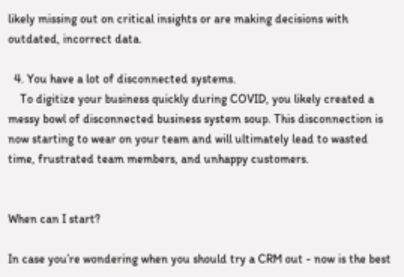likely missing out on critical insights or are making decisions with outdated, incorrect data.

  4. You have a lot of disconnected systems.
    To digitize your business quickly during COVID, you likely created a messy bowl of disconnected business system soup. This disconnection is now starting to wear on your team and will ultimately lead to wasted time, frustrated team members, and unhappy customers.


When can I start?

In case you’re wondering when you should try a CRM out - now is the best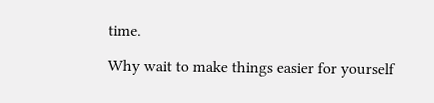time.

Why wait to make things easier for yourself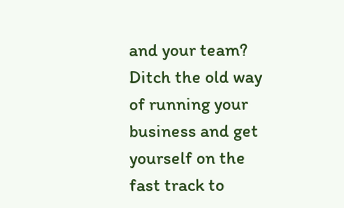and your team? Ditch the old way of running your business and get yourself on the fast track to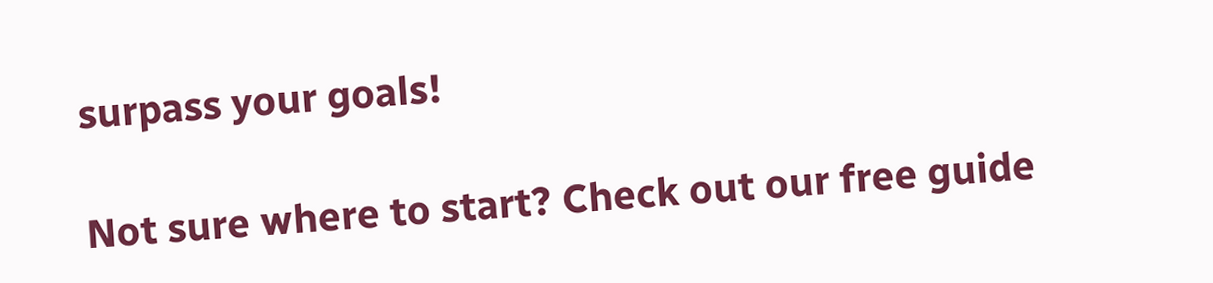surpass your goals!

Not sure where to start? Check out our free guide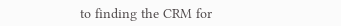to finding the CRM for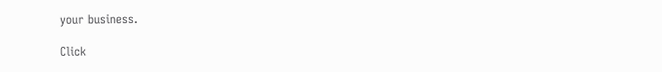your business.

Click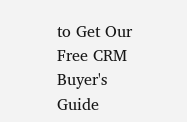to Get Our Free CRM Buyer's Guide